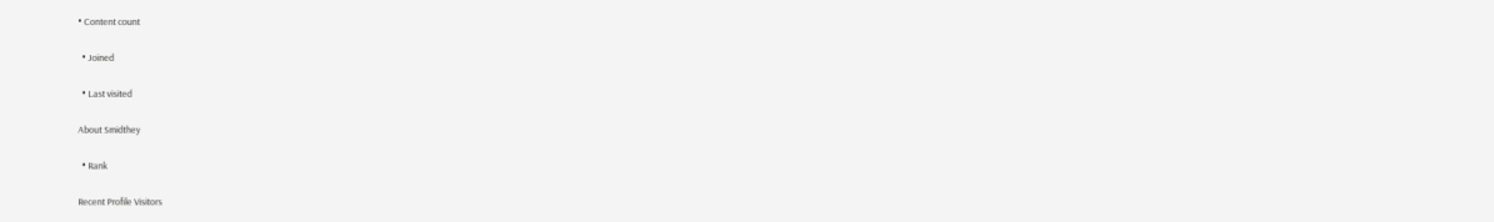• Content count

  • Joined

  • Last visited

About Smidthey

  • Rank

Recent Profile Visitors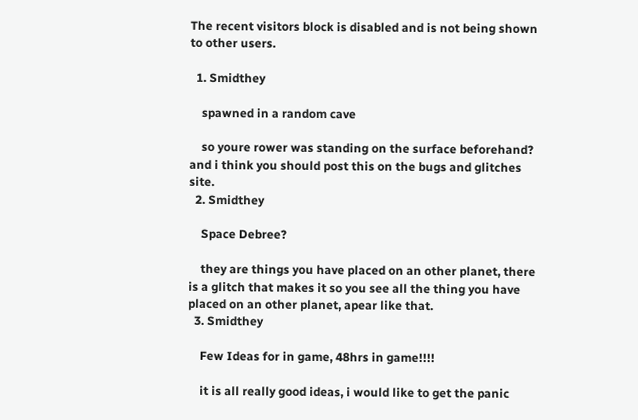The recent visitors block is disabled and is not being shown to other users.

  1. Smidthey

    spawned in a random cave

    so youre rower was standing on the surface beforehand? and i think you should post this on the bugs and glitches site.
  2. Smidthey

    Space Debree?

    they are things you have placed on an other planet, there is a glitch that makes it so you see all the thing you have placed on an other planet, apear like that.
  3. Smidthey

    Few Ideas for in game, 48hrs in game!!!!

    it is all really good ideas, i would like to get the panic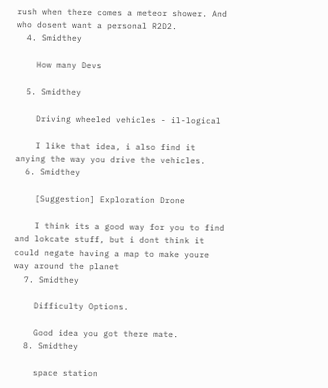rush when there comes a meteor shower. And who dosent want a personal R2D2.
  4. Smidthey

    How many Devs

  5. Smidthey

    Driving wheeled vehicles - il-logical

    I like that idea, i also find it anying the way you drive the vehicles.
  6. Smidthey

    [Suggestion] Exploration Drone

    I think its a good way for you to find and lokcate stuff, but i dont think it could negate having a map to make youre way around the planet
  7. Smidthey

    Difficulty Options.

    Good idea you got there mate.
  8. Smidthey

    space station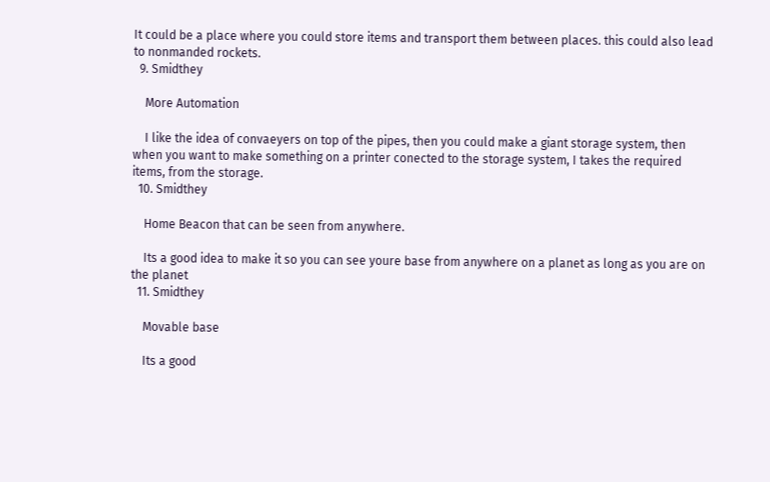It could be a place where you could store items and transport them between places. this could also lead to nonmanded rockets.
  9. Smidthey

    More Automation

    I like the idea of convaeyers on top of the pipes, then you could make a giant storage system, then when you want to make something on a printer conected to the storage system, I takes the required items, from the storage.
  10. Smidthey

    Home Beacon that can be seen from anywhere.

    Its a good idea to make it so you can see youre base from anywhere on a planet as long as you are on the planet
  11. Smidthey

    Movable base

    Its a good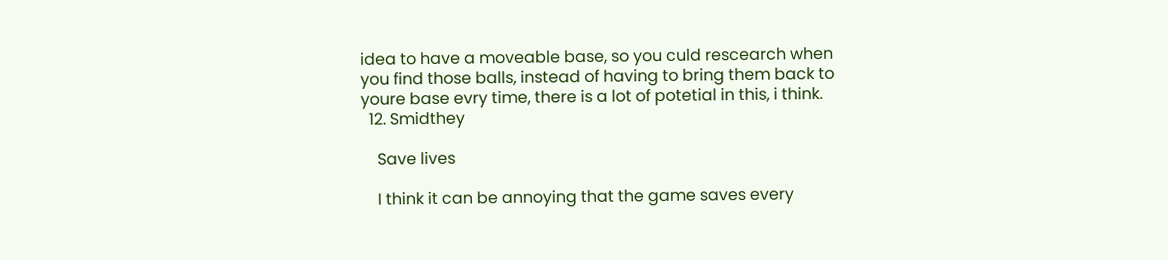idea to have a moveable base, so you culd rescearch when you find those balls, instead of having to bring them back to youre base evry time, there is a lot of potetial in this, i think.
  12. Smidthey

    Save lives

    I think it can be annoying that the game saves every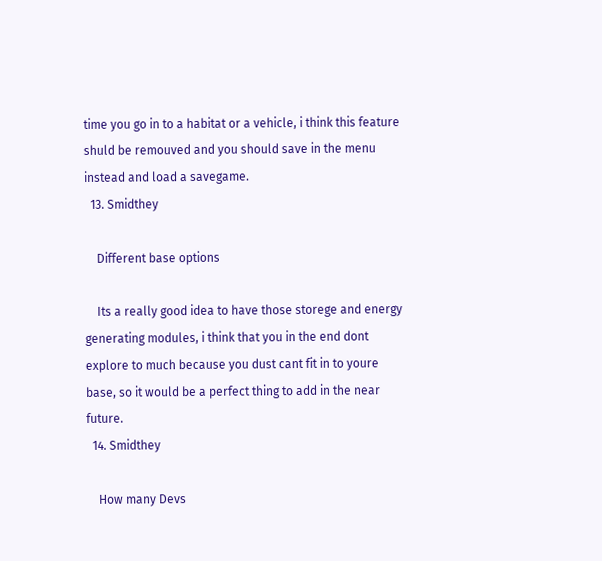time you go in to a habitat or a vehicle, i think this feature shuld be remouved and you should save in the menu instead and load a savegame.
  13. Smidthey

    Different base options

    Its a really good idea to have those storege and energy generating modules, i think that you in the end dont explore to much because you dust cant fit in to youre base, so it would be a perfect thing to add in the near future.
  14. Smidthey

    How many Devs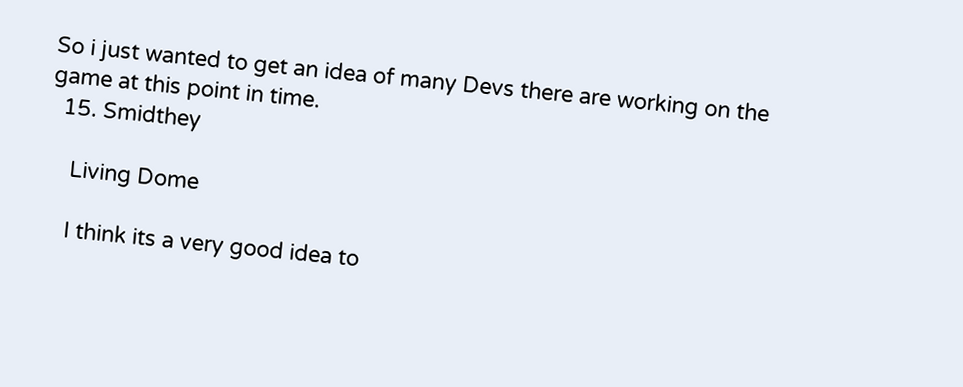So i just wanted to get an idea of many Devs there are working on the game at this point in time.
  15. Smidthey

    Living Dome

    I think its a very good idea to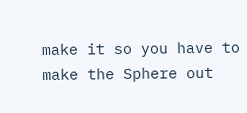make it so you have to make the Sphere out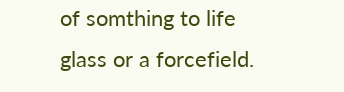of somthing to life glass or a forcefield.